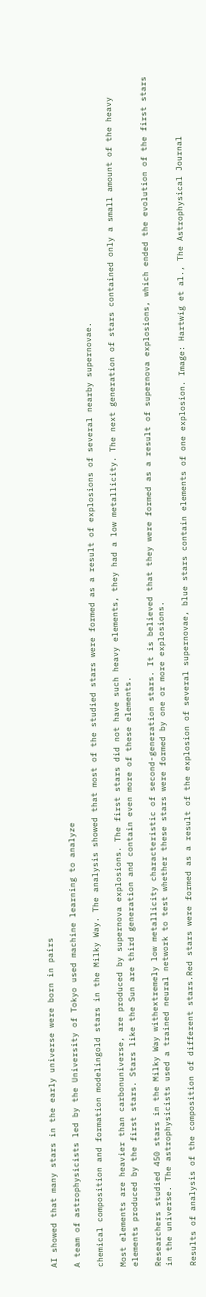AI showed that many stars in the early universe were born in pairs

A team of astrophysicists led by the University of Tokyo used machine learning to analyze

chemical composition and formation modelingold stars in the Milky Way. The analysis showed that most of the studied stars were formed as a result of explosions of several nearby supernovae.

Most elements are heavier than carbonuniverse, are produced by supernova explosions. The first stars did not have such heavy elements, they had a low metallicity. The next generation of stars contained only a small amount of the heavy elements produced by the first stars. Stars like the Sun are third generation and contain even more of these elements.

Researchers studied 450 stars in the Milky Way withextremely low metallicity characteristic of second-generation stars. It is believed that they were formed as a result of supernova explosions, which ended the evolution of the first stars in the universe. The astrophysicists used a trained neural network to test whether these stars were formed by one or more explosions.

Results of analysis of the composition of different stars.Red stars were formed as a result of the explosion of several supernovae, blue stars contain elements of one explosion. Image: Hartwig et al., The Astrophysical Journal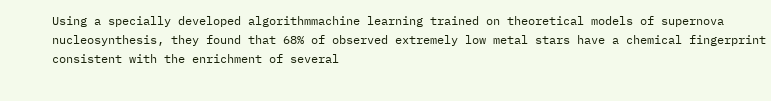Using a specially developed algorithmmachine learning trained on theoretical models of supernova nucleosynthesis, they found that 68% of observed extremely low metal stars have a chemical fingerprint consistent with the enrichment of several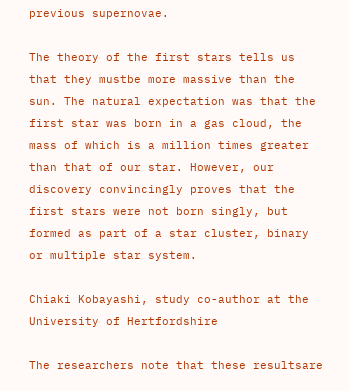previous supernovae.

The theory of the first stars tells us that they mustbe more massive than the sun. The natural expectation was that the first star was born in a gas cloud, the mass of which is a million times greater than that of our star. However, our discovery convincingly proves that the first stars were not born singly, but formed as part of a star cluster, binary or multiple star system.

Chiaki Kobayashi, study co-author at the University of Hertfordshire

The researchers note that these resultsare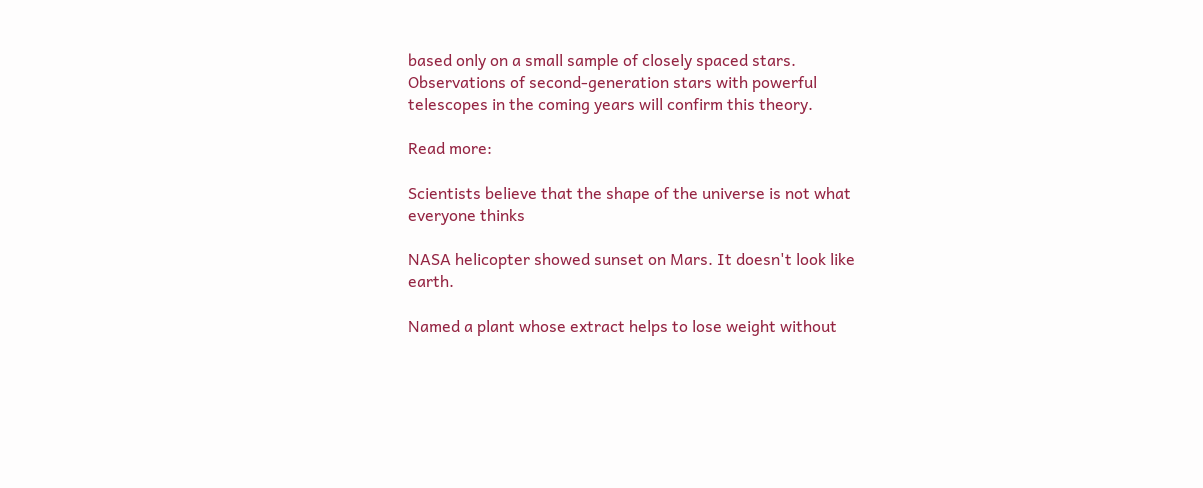based only on a small sample of closely spaced stars. Observations of second-generation stars with powerful telescopes in the coming years will confirm this theory.

Read more:

Scientists believe that the shape of the universe is not what everyone thinks

NASA helicopter showed sunset on Mars. It doesn't look like earth.

Named a plant whose extract helps to lose weight without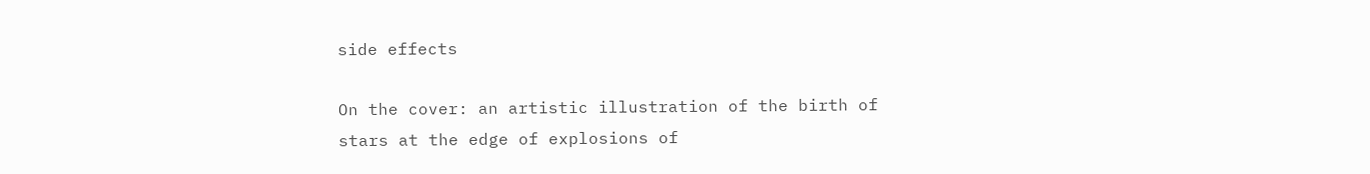side effects

On the cover: an artistic illustration of the birth of stars at the edge of explosions of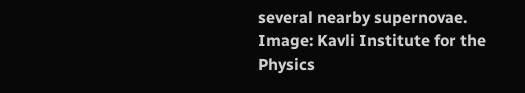several nearby supernovae. Image: Kavli Institute for the Physics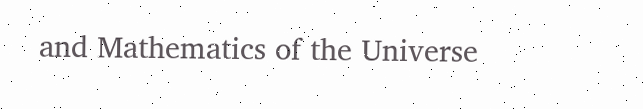and Mathematics of the Universe